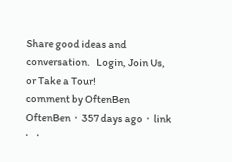Share good ideas and conversation.   Login, Join Us, or Take a Tour!
comment by OftenBen
OftenBen  ·  357 days ago  ·  link  ·    ·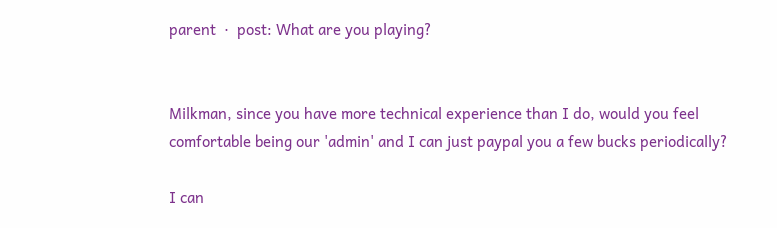parent  ·  post: What are you playing?


Milkman, since you have more technical experience than I do, would you feel comfortable being our 'admin' and I can just paypal you a few bucks periodically?

I can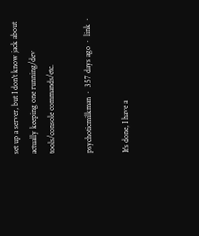set up a server, but I don't know jack about actually keeping one running/dev tools/console commands/etc.

psychoticmilkman  ·  357 days ago  ·  link  ·

It's done, I have a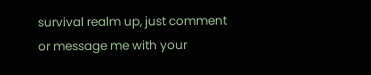survival realm up, just comment or message me with your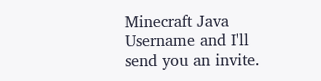Minecraft Java Username and I'll send you an invite.